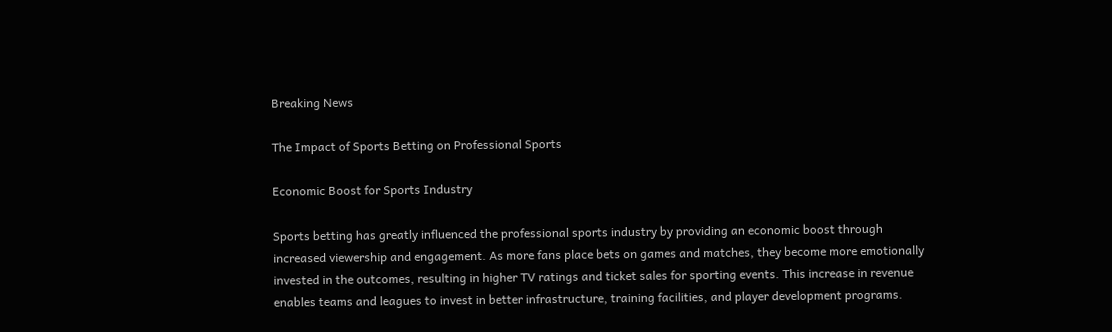Breaking News

The Impact of Sports Betting on Professional Sports

Economic Boost for Sports Industry

Sports betting has greatly influenced the professional sports industry by providing an economic boost through increased viewership and engagement. As more fans place bets on games and matches, they become more emotionally invested in the outcomes, resulting in higher TV ratings and ticket sales for sporting events. This increase in revenue enables teams and leagues to invest in better infrastructure, training facilities, and player development programs.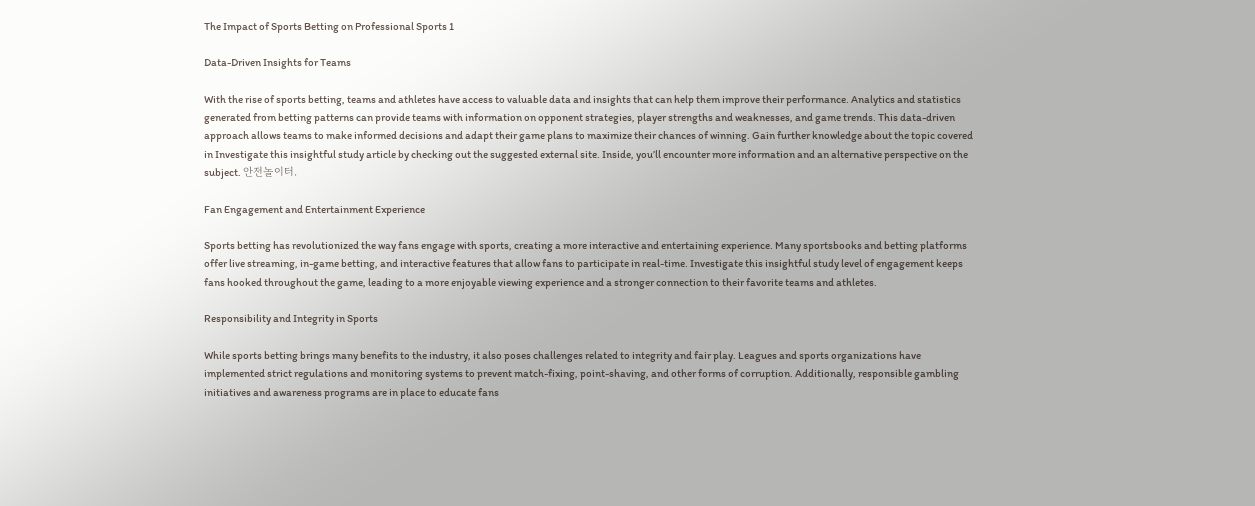The Impact of Sports Betting on Professional Sports 1

Data-Driven Insights for Teams

With the rise of sports betting, teams and athletes have access to valuable data and insights that can help them improve their performance. Analytics and statistics generated from betting patterns can provide teams with information on opponent strategies, player strengths and weaknesses, and game trends. This data-driven approach allows teams to make informed decisions and adapt their game plans to maximize their chances of winning. Gain further knowledge about the topic covered in Investigate this insightful study article by checking out the suggested external site. Inside, you’ll encounter more information and an alternative perspective on the subject. 안전놀이터.

Fan Engagement and Entertainment Experience

Sports betting has revolutionized the way fans engage with sports, creating a more interactive and entertaining experience. Many sportsbooks and betting platforms offer live streaming, in-game betting, and interactive features that allow fans to participate in real-time. Investigate this insightful study level of engagement keeps fans hooked throughout the game, leading to a more enjoyable viewing experience and a stronger connection to their favorite teams and athletes.

Responsibility and Integrity in Sports

While sports betting brings many benefits to the industry, it also poses challenges related to integrity and fair play. Leagues and sports organizations have implemented strict regulations and monitoring systems to prevent match-fixing, point-shaving, and other forms of corruption. Additionally, responsible gambling initiatives and awareness programs are in place to educate fans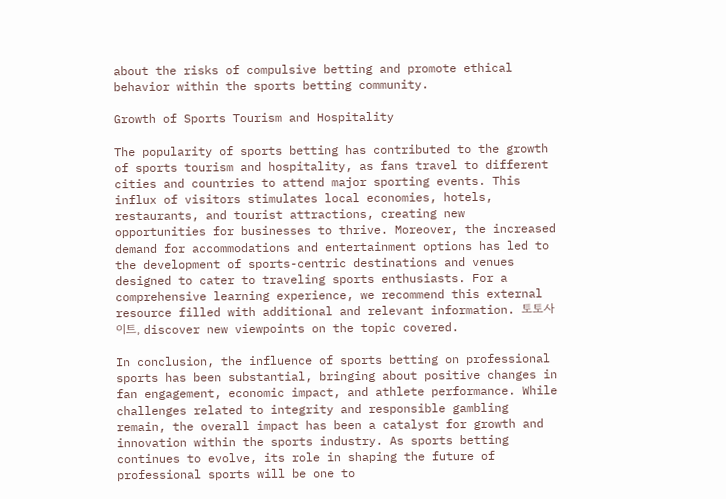about the risks of compulsive betting and promote ethical behavior within the sports betting community.

Growth of Sports Tourism and Hospitality

The popularity of sports betting has contributed to the growth of sports tourism and hospitality, as fans travel to different cities and countries to attend major sporting events. This influx of visitors stimulates local economies, hotels, restaurants, and tourist attractions, creating new opportunities for businesses to thrive. Moreover, the increased demand for accommodations and entertainment options has led to the development of sports-centric destinations and venues designed to cater to traveling sports enthusiasts. For a comprehensive learning experience, we recommend this external resource filled with additional and relevant information. 토토사이트, discover new viewpoints on the topic covered.

In conclusion, the influence of sports betting on professional sports has been substantial, bringing about positive changes in fan engagement, economic impact, and athlete performance. While challenges related to integrity and responsible gambling remain, the overall impact has been a catalyst for growth and innovation within the sports industry. As sports betting continues to evolve, its role in shaping the future of professional sports will be one to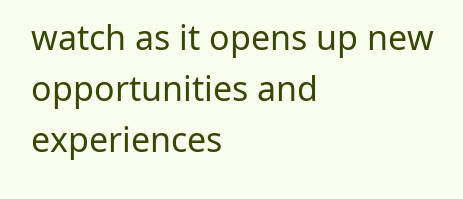watch as it opens up new opportunities and experiences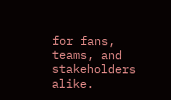for fans, teams, and stakeholders alike.